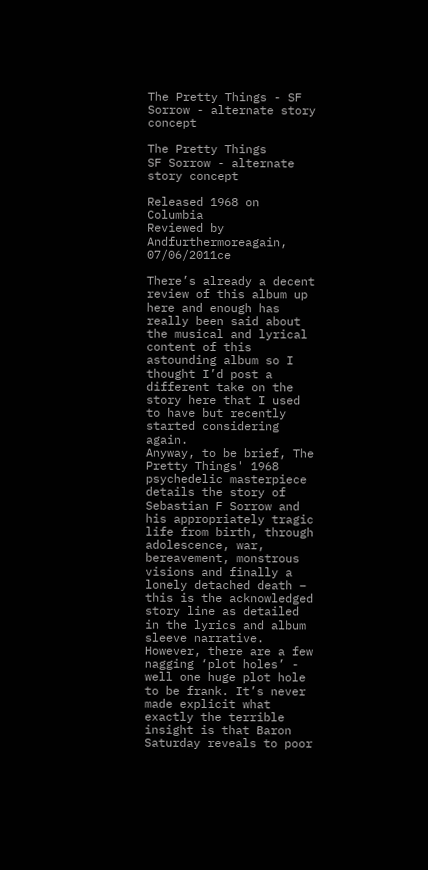The Pretty Things - SF Sorrow - alternate story concept

The Pretty Things
SF Sorrow - alternate story concept

Released 1968 on Columbia
Reviewed by Andfurthermoreagain, 07/06/2011ce

There’s already a decent review of this album up here and enough has really been said about the musical and lyrical content of this astounding album so I thought I’d post a different take on the story here that I used to have but recently started considering again.
Anyway, to be brief, The Pretty Things' 1968 psychedelic masterpiece details the story of Sebastian F Sorrow and his appropriately tragic life from birth, through adolescence, war, bereavement, monstrous visions and finally a lonely detached death – this is the acknowledged story line as detailed in the lyrics and album sleeve narrative. However, there are a few nagging ‘plot holes’ - well one huge plot hole to be frank. It’s never made explicit what exactly the terrible insight is that Baron Saturday reveals to poor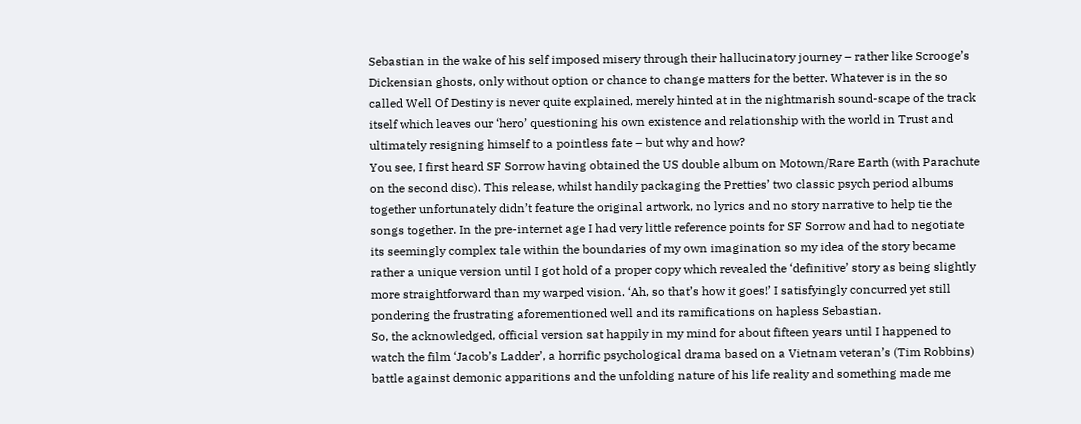Sebastian in the wake of his self imposed misery through their hallucinatory journey – rather like Scrooge’s Dickensian ghosts, only without option or chance to change matters for the better. Whatever is in the so called Well Of Destiny is never quite explained, merely hinted at in the nightmarish sound-scape of the track itself which leaves our ‘hero’ questioning his own existence and relationship with the world in Trust and ultimately resigning himself to a pointless fate – but why and how?
You see, I first heard SF Sorrow having obtained the US double album on Motown/Rare Earth (with Parachute on the second disc). This release, whilst handily packaging the Pretties’ two classic psych period albums together unfortunately didn’t feature the original artwork, no lyrics and no story narrative to help tie the songs together. In the pre-internet age I had very little reference points for SF Sorrow and had to negotiate its seemingly complex tale within the boundaries of my own imagination so my idea of the story became rather a unique version until I got hold of a proper copy which revealed the ‘definitive’ story as being slightly more straightforward than my warped vision. ‘Ah, so that’s how it goes!’ I satisfyingly concurred yet still pondering the frustrating aforementioned well and its ramifications on hapless Sebastian.
So, the acknowledged, official version sat happily in my mind for about fifteen years until I happened to watch the film ‘Jacob’s Ladder’, a horrific psychological drama based on a Vietnam veteran’s (Tim Robbins) battle against demonic apparitions and the unfolding nature of his life reality and something made me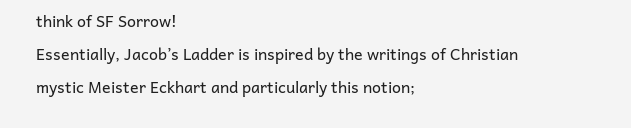think of SF Sorrow!
Essentially, Jacob’s Ladder is inspired by the writings of Christian mystic Meister Eckhart and particularly this notion;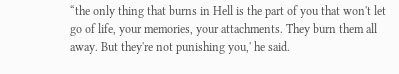“the only thing that burns in Hell is the part of you that won't let go of life, your memories, your attachments. They burn them all away. But they're not punishing you,' he said.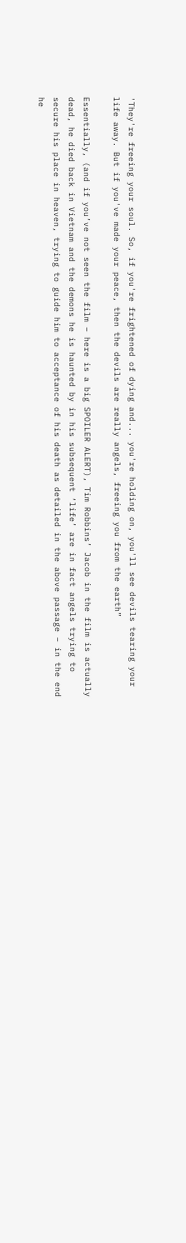'They're freeing your soul. So, if you're frightened of dying and... you're holding on, you'll see devils tearing your life away. But if you've made your peace, then the devils are really angels, freeing you from the earth”

Essentially, (and if you’ve not seen the film – here is a big SPOILER ALERT), Tim Robbins’ Jacob in the film is actually dead, he died back in Vietnam and the demons he is haunted by in his subsequent ‘life’ are in fact angels trying to secure his place in heaven, trying to guide him to acceptance of his death as detailed in the above passage – in the end he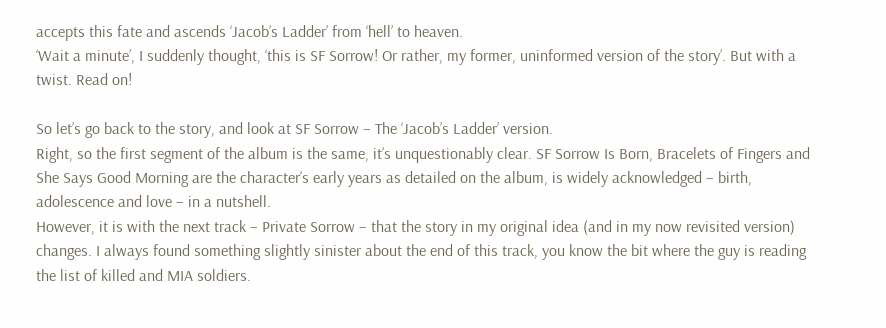accepts this fate and ascends ‘Jacob’s Ladder’ from ‘hell’ to heaven.
‘Wait a minute’, I suddenly thought, ‘this is SF Sorrow! Or rather, my former, uninformed version of the story’. But with a twist. Read on!

So let’s go back to the story, and look at SF Sorrow – The ‘Jacob’s Ladder’ version.
Right, so the first segment of the album is the same, it’s unquestionably clear. SF Sorrow Is Born, Bracelets of Fingers and She Says Good Morning are the character’s early years as detailed on the album, is widely acknowledged – birth, adolescence and love – in a nutshell.
However, it is with the next track – Private Sorrow – that the story in my original idea (and in my now revisited version) changes. I always found something slightly sinister about the end of this track, you know the bit where the guy is reading the list of killed and MIA soldiers.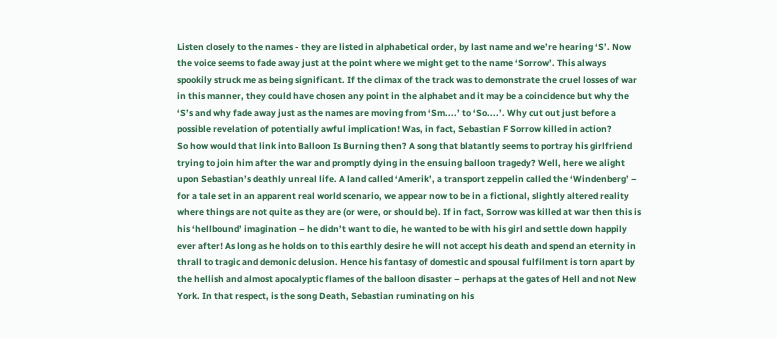Listen closely to the names - they are listed in alphabetical order, by last name and we’re hearing ‘S’. Now the voice seems to fade away just at the point where we might get to the name ‘Sorrow’. This always spookily struck me as being significant. If the climax of the track was to demonstrate the cruel losses of war in this manner, they could have chosen any point in the alphabet and it may be a coincidence but why the ‘S’s and why fade away just as the names are moving from ‘Sm....’ to ‘So....’. Why cut out just before a possible revelation of potentially awful implication! Was, in fact, Sebastian F Sorrow killed in action?
So how would that link into Balloon Is Burning then? A song that blatantly seems to portray his girlfriend trying to join him after the war and promptly dying in the ensuing balloon tragedy? Well, here we alight upon Sebastian’s deathly unreal life. A land called ‘Amerik’, a transport zeppelin called the ‘Windenberg’ – for a tale set in an apparent real world scenario, we appear now to be in a fictional, slightly altered reality where things are not quite as they are (or were, or should be). If in fact, Sorrow was killed at war then this is his ‘hellbound’ imagination – he didn’t want to die, he wanted to be with his girl and settle down happily ever after! As long as he holds on to this earthly desire he will not accept his death and spend an eternity in thrall to tragic and demonic delusion. Hence his fantasy of domestic and spousal fulfilment is torn apart by the hellish and almost apocalyptic flames of the balloon disaster – perhaps at the gates of Hell and not New York. In that respect, is the song Death, Sebastian ruminating on his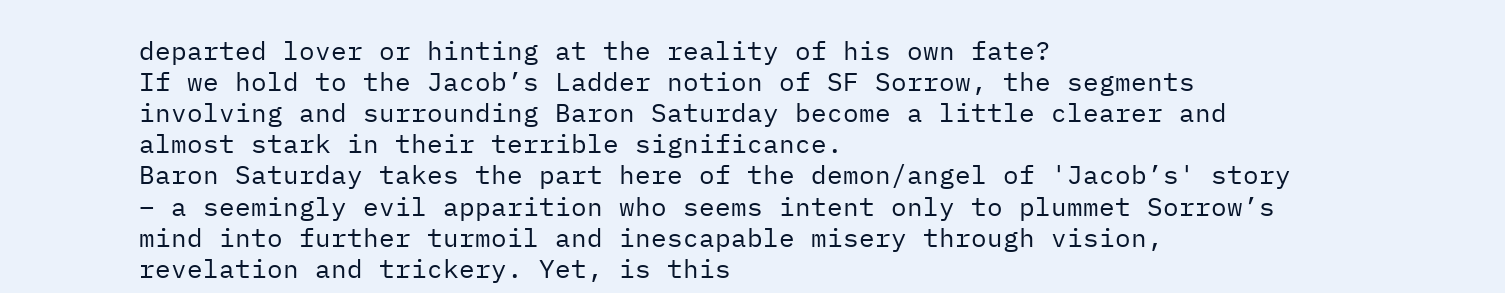departed lover or hinting at the reality of his own fate?
If we hold to the Jacob’s Ladder notion of SF Sorrow, the segments involving and surrounding Baron Saturday become a little clearer and almost stark in their terrible significance.
Baron Saturday takes the part here of the demon/angel of 'Jacob’s' story – a seemingly evil apparition who seems intent only to plummet Sorrow’s mind into further turmoil and inescapable misery through vision, revelation and trickery. Yet, is this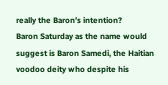really the Baron’s intention?
Baron Saturday as the name would suggest is Baron Samedi, the Haitian voodoo deity who despite his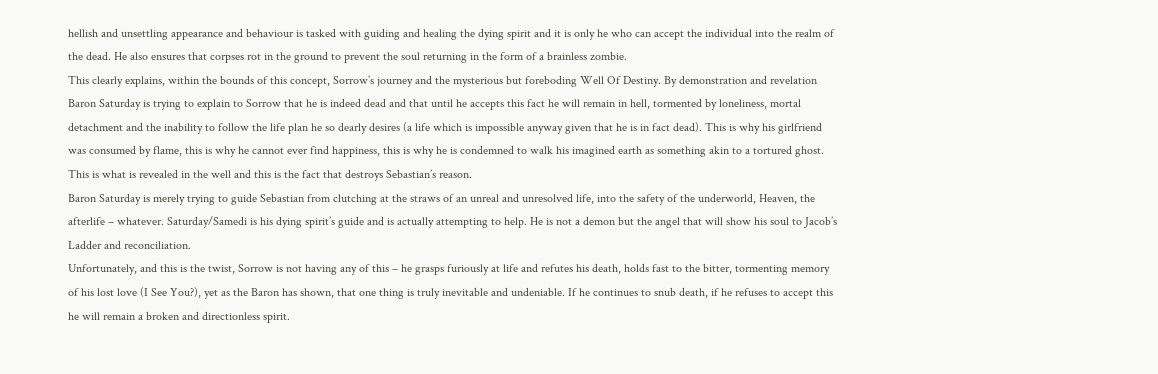hellish and unsettling appearance and behaviour is tasked with guiding and healing the dying spirit and it is only he who can accept the individual into the realm of the dead. He also ensures that corpses rot in the ground to prevent the soul returning in the form of a brainless zombie.
This clearly explains, within the bounds of this concept, Sorrow’s journey and the mysterious but foreboding Well Of Destiny. By demonstration and revelation Baron Saturday is trying to explain to Sorrow that he is indeed dead and that until he accepts this fact he will remain in hell, tormented by loneliness, mortal detachment and the inability to follow the life plan he so dearly desires (a life which is impossible anyway given that he is in fact dead). This is why his girlfriend was consumed by flame, this is why he cannot ever find happiness, this is why he is condemned to walk his imagined earth as something akin to a tortured ghost. This is what is revealed in the well and this is the fact that destroys Sebastian’s reason.
Baron Saturday is merely trying to guide Sebastian from clutching at the straws of an unreal and unresolved life, into the safety of the underworld, Heaven, the afterlife – whatever. Saturday/Samedi is his dying spirit’s guide and is actually attempting to help. He is not a demon but the angel that will show his soul to Jacob’s Ladder and reconciliation.
Unfortunately, and this is the twist, Sorrow is not having any of this – he grasps furiously at life and refutes his death, holds fast to the bitter, tormenting memory of his lost love (I See You?), yet as the Baron has shown, that one thing is truly inevitable and undeniable. If he continues to snub death, if he refuses to accept this he will remain a broken and directionless spirit.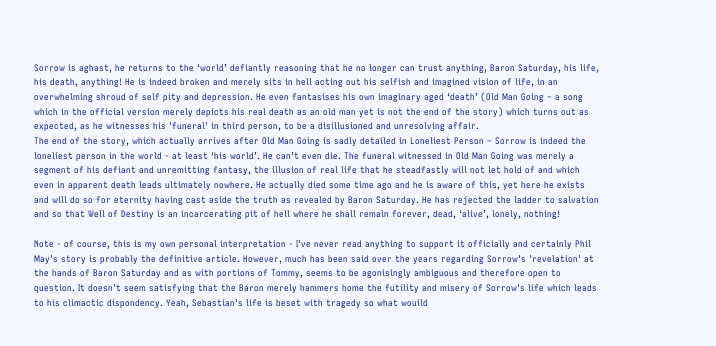Sorrow is aghast, he returns to the ‘world’ defiantly reasoning that he no longer can trust anything, Baron Saturday, his life, his death, anything! He is indeed broken and merely sits in hell acting out his selfish and imagined vision of life, in an overwhelming shroud of self pity and depression. He even fantasises his own imaginary aged ‘death’ (Old Man Going – a song which in the official version merely depicts his real death as an old man yet is not the end of the story) which turns out as expected, as he witnesses his 'funeral' in third person, to be a disillusioned and unresolving affair.
The end of the story, which actually arrives after Old Man Going is sadly detailed in Loneliest Person – Sorrow is indeed the loneliest person in the world - at least ‘his world’. He can’t even die. The funeral witnessed in Old Man Going was merely a segment of his defiant and unremitting fantasy, the illusion of real life that he steadfastly will not let hold of and which even in apparent death leads ultimately nowhere. He actually died some time ago and he is aware of this, yet here he exists and will do so for eternity having cast aside the truth as revealed by Baron Saturday. He has rejected the ladder to salvation and so that Well of Destiny is an incarcerating pit of hell where he shall remain forever, dead, ‘alive’, lonely, nothing!

Note - of course, this is my own personal interpretation - I've never read anything to support it officially and certainly Phil May's story is probably the definitive article. However, much has been said over the years regarding Sorrow's 'revelation' at the hands of Baron Saturday and as with portions of Tommy, seems to be agonisingly ambiguous and therefore open to question. It doesn't seem satisfying that the Baron merely hammers home the futility and misery of Sorrow's life which leads to his climactic dispondency. Yeah, Sebastian's life is beset with tragedy so what wouild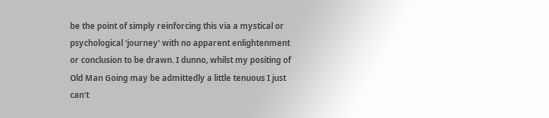be the point of simply reinforcing this via a mystical or psychological 'journey' with no apparent enlightenment or conclusion to be drawn. I dunno, whilst my positing of Old Man Going may be admittedly a little tenuous I just can't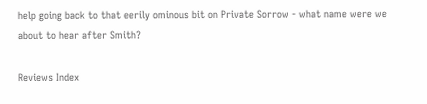help going back to that eerily ominous bit on Private Sorrow - what name were we about to hear after Smith?

Reviews Index